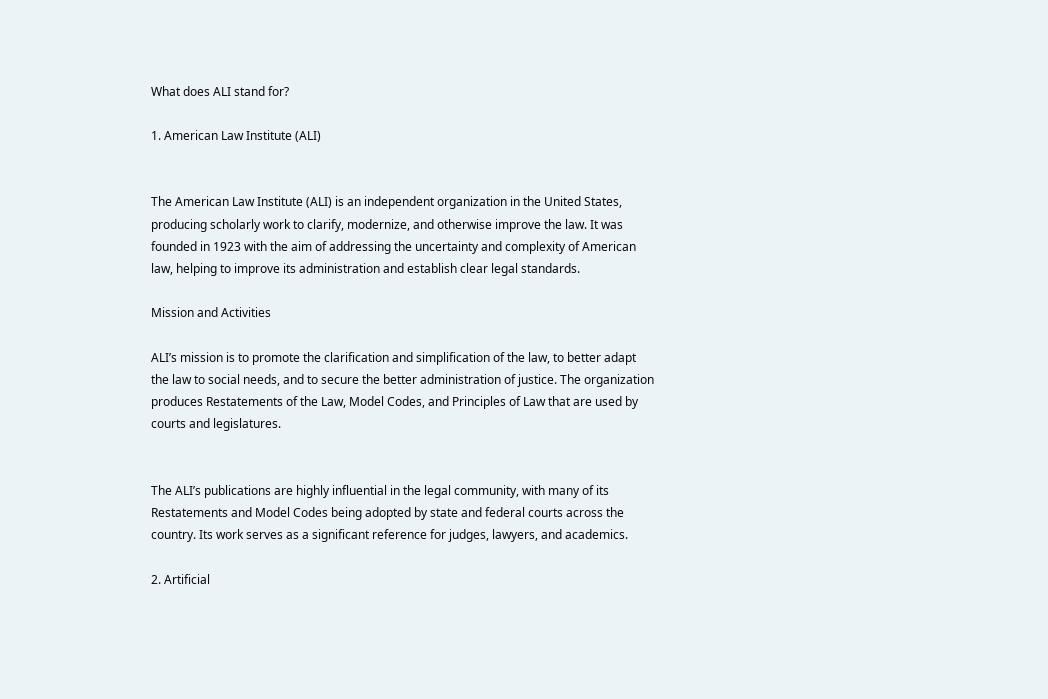What does ALI stand for?

1. American Law Institute (ALI)


The American Law Institute (ALI) is an independent organization in the United States, producing scholarly work to clarify, modernize, and otherwise improve the law. It was founded in 1923 with the aim of addressing the uncertainty and complexity of American law, helping to improve its administration and establish clear legal standards.

Mission and Activities

ALI’s mission is to promote the clarification and simplification of the law, to better adapt the law to social needs, and to secure the better administration of justice. The organization produces Restatements of the Law, Model Codes, and Principles of Law that are used by courts and legislatures.


The ALI’s publications are highly influential in the legal community, with many of its Restatements and Model Codes being adopted by state and federal courts across the country. Its work serves as a significant reference for judges, lawyers, and academics.

2. Artificial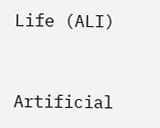Life (ALI)


Artificial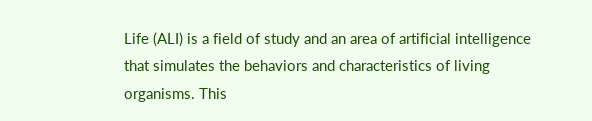Life (ALI) is a field of study and an area of artificial intelligence that simulates the behaviors and characteristics of living organisms. This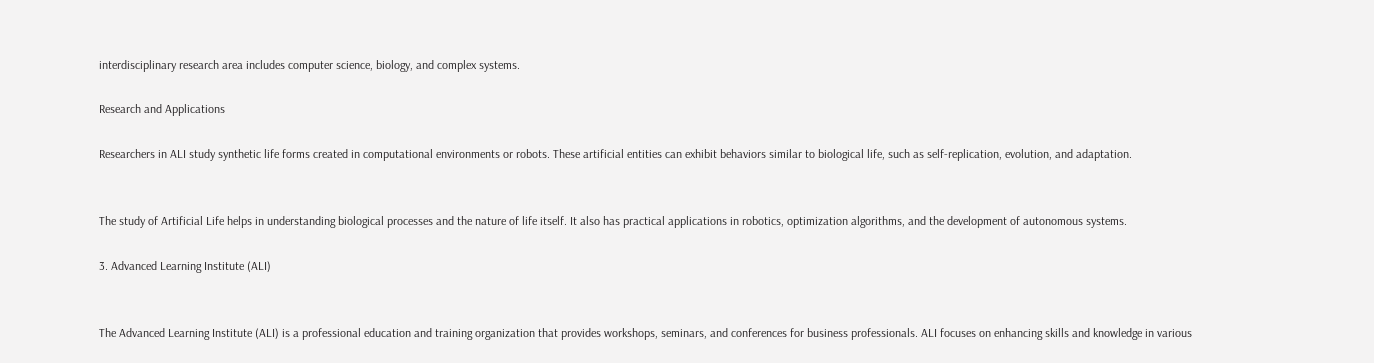interdisciplinary research area includes computer science, biology, and complex systems.

Research and Applications

Researchers in ALI study synthetic life forms created in computational environments or robots. These artificial entities can exhibit behaviors similar to biological life, such as self-replication, evolution, and adaptation.


The study of Artificial Life helps in understanding biological processes and the nature of life itself. It also has practical applications in robotics, optimization algorithms, and the development of autonomous systems.

3. Advanced Learning Institute (ALI)


The Advanced Learning Institute (ALI) is a professional education and training organization that provides workshops, seminars, and conferences for business professionals. ALI focuses on enhancing skills and knowledge in various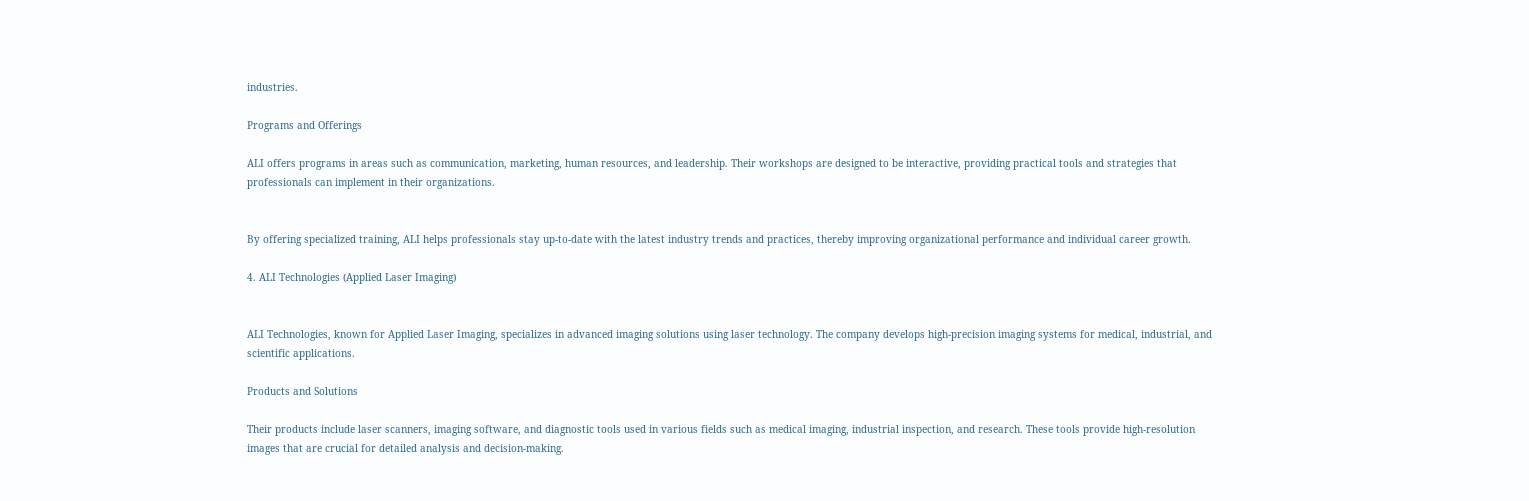industries.

Programs and Offerings

ALI offers programs in areas such as communication, marketing, human resources, and leadership. Their workshops are designed to be interactive, providing practical tools and strategies that professionals can implement in their organizations.


By offering specialized training, ALI helps professionals stay up-to-date with the latest industry trends and practices, thereby improving organizational performance and individual career growth.

4. ALI Technologies (Applied Laser Imaging)


ALI Technologies, known for Applied Laser Imaging, specializes in advanced imaging solutions using laser technology. The company develops high-precision imaging systems for medical, industrial, and scientific applications.

Products and Solutions

Their products include laser scanners, imaging software, and diagnostic tools used in various fields such as medical imaging, industrial inspection, and research. These tools provide high-resolution images that are crucial for detailed analysis and decision-making.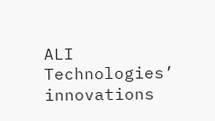ALI Technologies’ innovations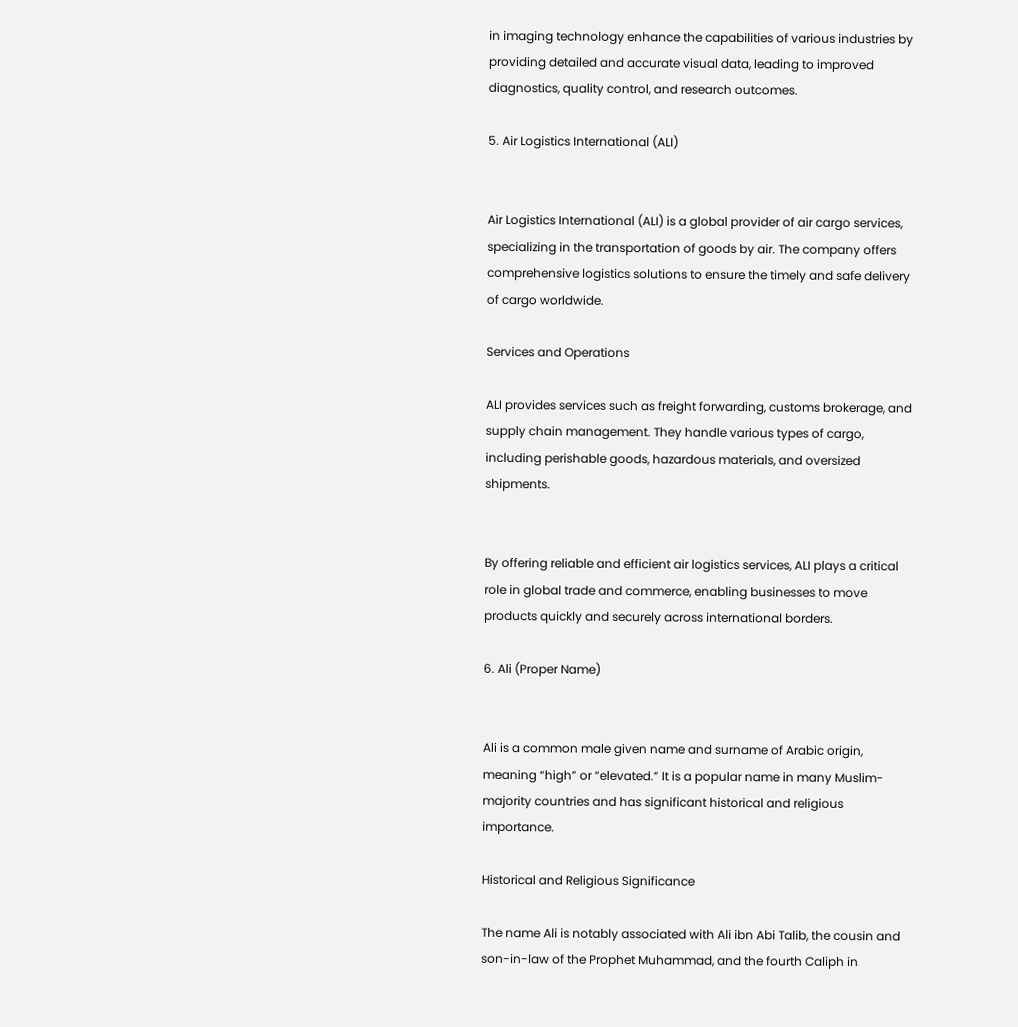in imaging technology enhance the capabilities of various industries by providing detailed and accurate visual data, leading to improved diagnostics, quality control, and research outcomes.

5. Air Logistics International (ALI)


Air Logistics International (ALI) is a global provider of air cargo services, specializing in the transportation of goods by air. The company offers comprehensive logistics solutions to ensure the timely and safe delivery of cargo worldwide.

Services and Operations

ALI provides services such as freight forwarding, customs brokerage, and supply chain management. They handle various types of cargo, including perishable goods, hazardous materials, and oversized shipments.


By offering reliable and efficient air logistics services, ALI plays a critical role in global trade and commerce, enabling businesses to move products quickly and securely across international borders.

6. Ali (Proper Name)


Ali is a common male given name and surname of Arabic origin, meaning “high” or “elevated.” It is a popular name in many Muslim-majority countries and has significant historical and religious importance.

Historical and Religious Significance

The name Ali is notably associated with Ali ibn Abi Talib, the cousin and son-in-law of the Prophet Muhammad, and the fourth Caliph in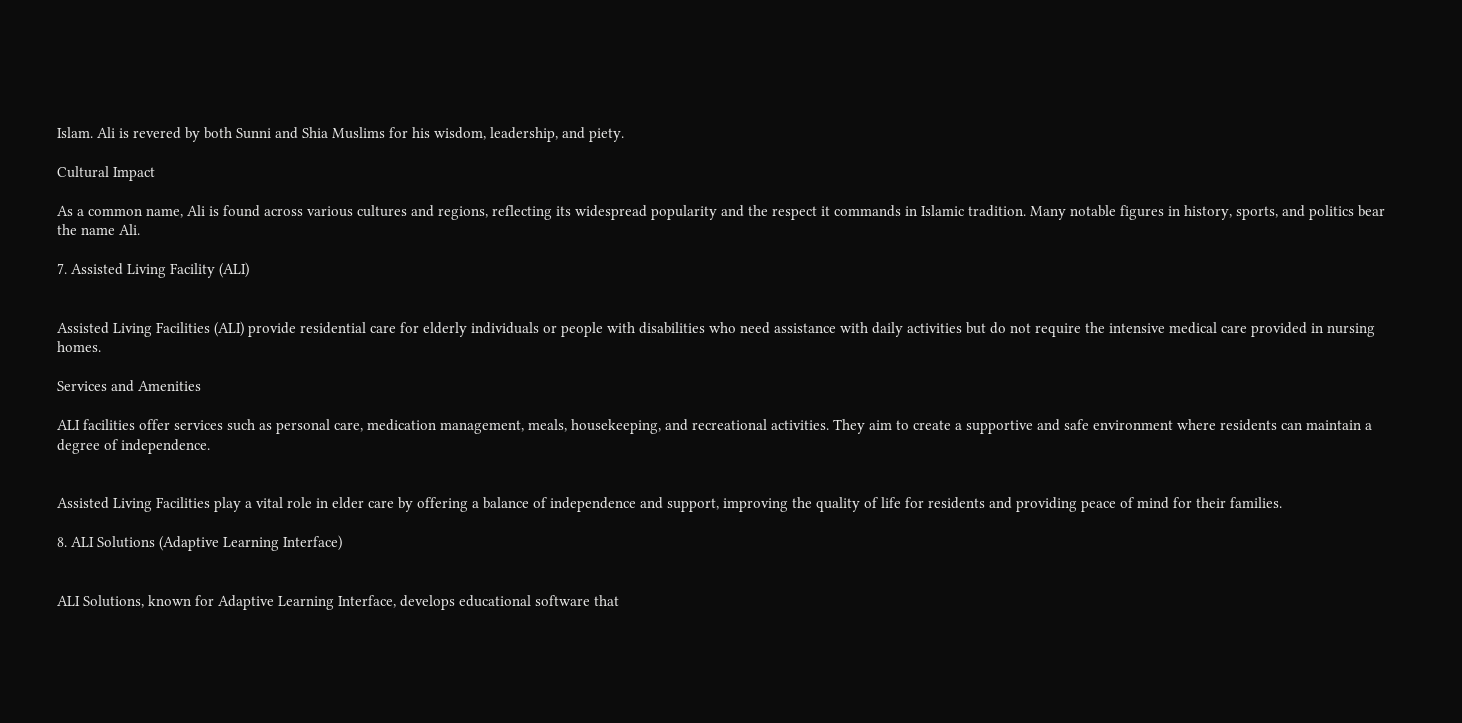Islam. Ali is revered by both Sunni and Shia Muslims for his wisdom, leadership, and piety.

Cultural Impact

As a common name, Ali is found across various cultures and regions, reflecting its widespread popularity and the respect it commands in Islamic tradition. Many notable figures in history, sports, and politics bear the name Ali.

7. Assisted Living Facility (ALI)


Assisted Living Facilities (ALI) provide residential care for elderly individuals or people with disabilities who need assistance with daily activities but do not require the intensive medical care provided in nursing homes.

Services and Amenities

ALI facilities offer services such as personal care, medication management, meals, housekeeping, and recreational activities. They aim to create a supportive and safe environment where residents can maintain a degree of independence.


Assisted Living Facilities play a vital role in elder care by offering a balance of independence and support, improving the quality of life for residents and providing peace of mind for their families.

8. ALI Solutions (Adaptive Learning Interface)


ALI Solutions, known for Adaptive Learning Interface, develops educational software that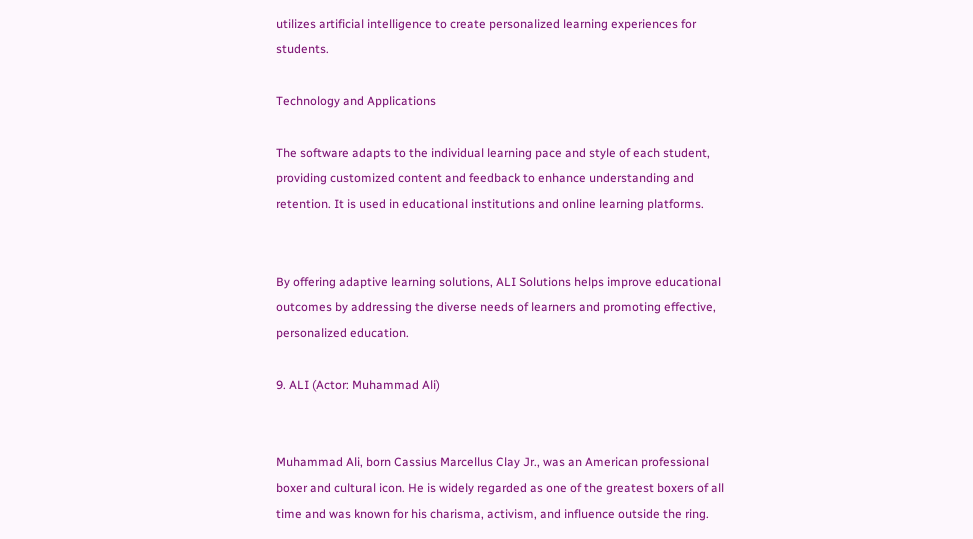utilizes artificial intelligence to create personalized learning experiences for students.

Technology and Applications

The software adapts to the individual learning pace and style of each student, providing customized content and feedback to enhance understanding and retention. It is used in educational institutions and online learning platforms.


By offering adaptive learning solutions, ALI Solutions helps improve educational outcomes by addressing the diverse needs of learners and promoting effective, personalized education.

9. ALI (Actor: Muhammad Ali)


Muhammad Ali, born Cassius Marcellus Clay Jr., was an American professional boxer and cultural icon. He is widely regarded as one of the greatest boxers of all time and was known for his charisma, activism, and influence outside the ring.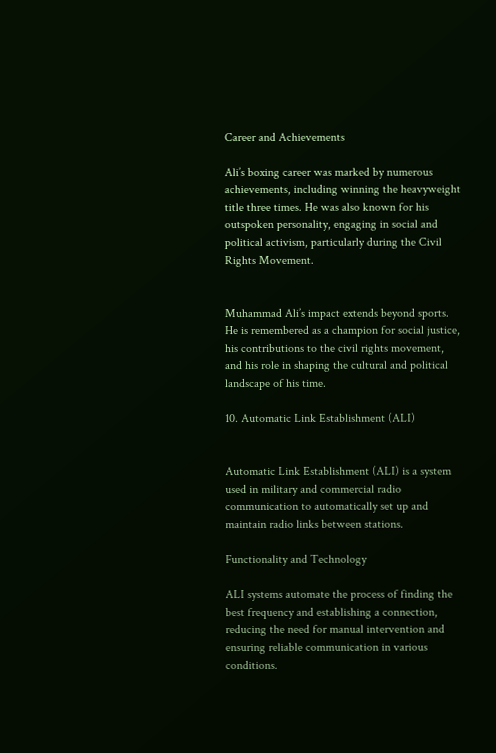Career and Achievements

Ali’s boxing career was marked by numerous achievements, including winning the heavyweight title three times. He was also known for his outspoken personality, engaging in social and political activism, particularly during the Civil Rights Movement.


Muhammad Ali’s impact extends beyond sports. He is remembered as a champion for social justice, his contributions to the civil rights movement, and his role in shaping the cultural and political landscape of his time.

10. Automatic Link Establishment (ALI)


Automatic Link Establishment (ALI) is a system used in military and commercial radio communication to automatically set up and maintain radio links between stations.

Functionality and Technology

ALI systems automate the process of finding the best frequency and establishing a connection, reducing the need for manual intervention and ensuring reliable communication in various conditions.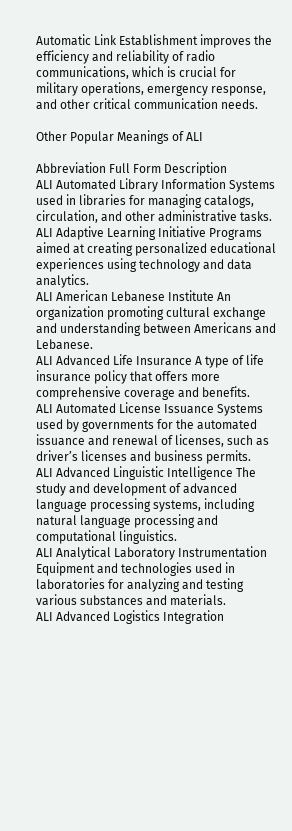Automatic Link Establishment improves the efficiency and reliability of radio communications, which is crucial for military operations, emergency response, and other critical communication needs.

Other Popular Meanings of ALI

Abbreviation Full Form Description
ALI Automated Library Information Systems used in libraries for managing catalogs, circulation, and other administrative tasks.
ALI Adaptive Learning Initiative Programs aimed at creating personalized educational experiences using technology and data analytics.
ALI American Lebanese Institute An organization promoting cultural exchange and understanding between Americans and Lebanese.
ALI Advanced Life Insurance A type of life insurance policy that offers more comprehensive coverage and benefits.
ALI Automated License Issuance Systems used by governments for the automated issuance and renewal of licenses, such as driver’s licenses and business permits.
ALI Advanced Linguistic Intelligence The study and development of advanced language processing systems, including natural language processing and computational linguistics.
ALI Analytical Laboratory Instrumentation Equipment and technologies used in laboratories for analyzing and testing various substances and materials.
ALI Advanced Logistics Integration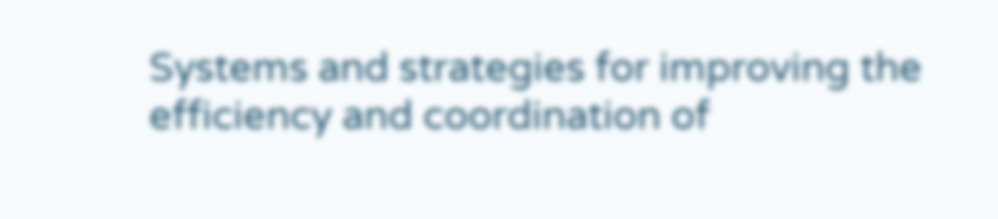Systems and strategies for improving the efficiency and coordination of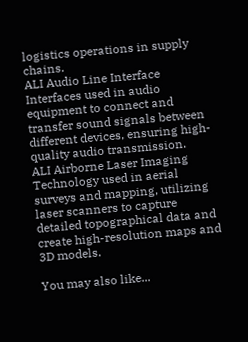logistics operations in supply chains.
ALI Audio Line Interface Interfaces used in audio equipment to connect and transfer sound signals between different devices, ensuring high-quality audio transmission.
ALI Airborne Laser Imaging Technology used in aerial surveys and mapping, utilizing laser scanners to capture detailed topographical data and create high-resolution maps and 3D models.

You may also like...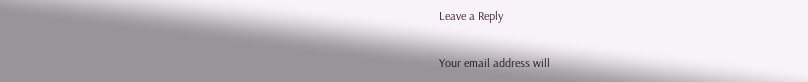Leave a Reply

Your email address will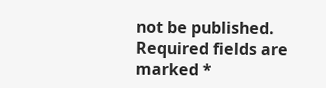not be published. Required fields are marked *